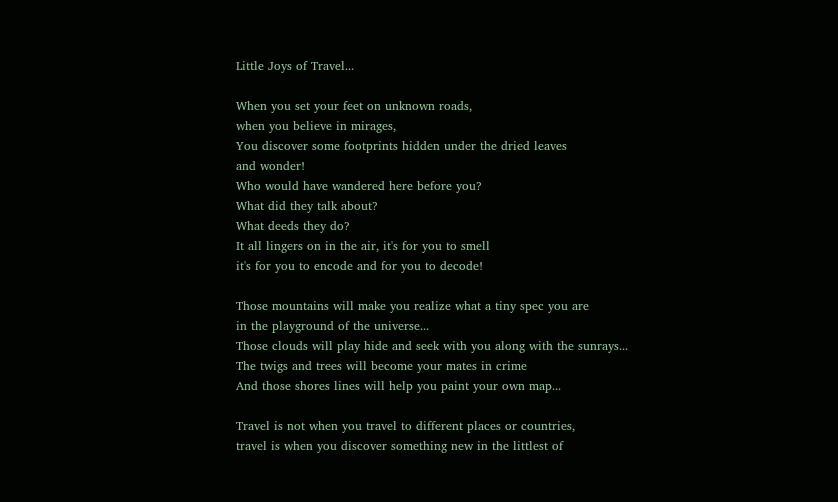Little Joys of Travel...

When you set your feet on unknown roads,
when you believe in mirages,
You discover some footprints hidden under the dried leaves
and wonder!
Who would have wandered here before you?
What did they talk about?
What deeds they do?
It all lingers on in the air, it's for you to smell
it's for you to encode and for you to decode!

Those mountains will make you realize what a tiny spec you are
in the playground of the universe...
Those clouds will play hide and seek with you along with the sunrays...
The twigs and trees will become your mates in crime
And those shores lines will help you paint your own map...

Travel is not when you travel to different places or countries,
travel is when you discover something new in the littlest of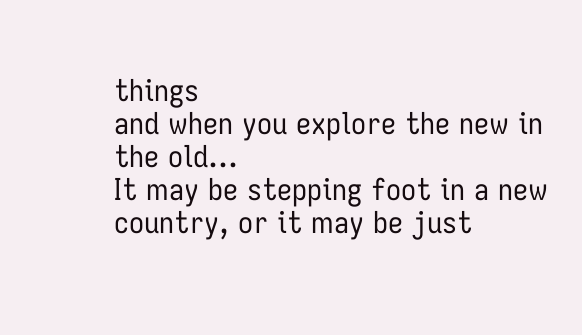things
and when you explore the new in the old...
It may be stepping foot in a new country, or it may be just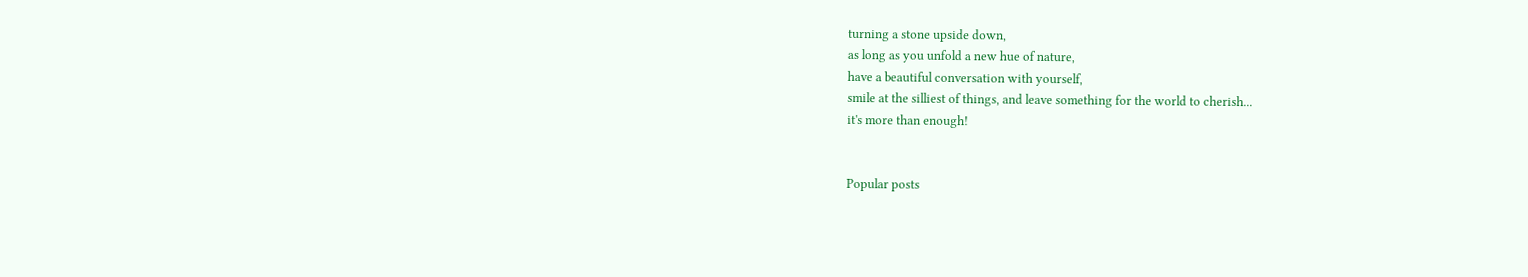turning a stone upside down,
as long as you unfold a new hue of nature,
have a beautiful conversation with yourself,
smile at the silliest of things, and leave something for the world to cherish...
it's more than enough!


Popular posts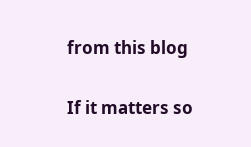from this blog

If it matters so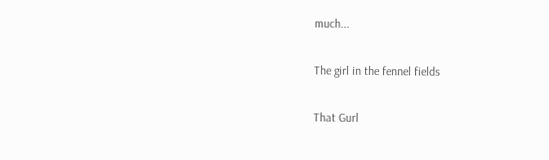much...

The girl in the fennel fields

That Gurl